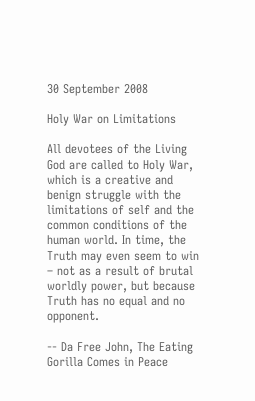30 September 2008

Holy War on Limitations

All devotees of the Living God are called to Holy War, which is a creative and benign struggle with the limitations of self and the common conditions of the human world. In time, the Truth may even seem to win – not as a result of brutal worldly power, but because Truth has no equal and no opponent.

-- Da Free John, The Eating Gorilla Comes in Peace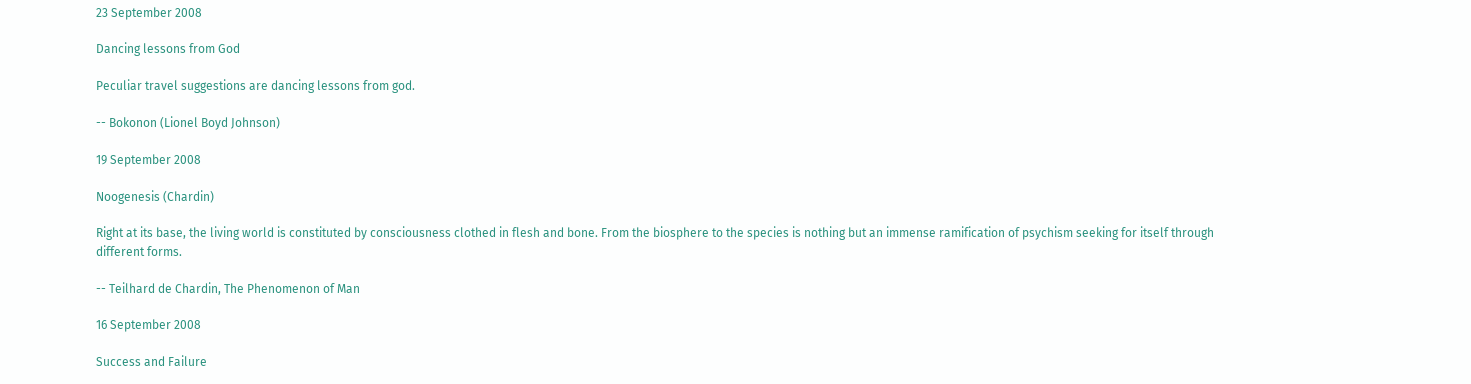23 September 2008

Dancing lessons from God

Peculiar travel suggestions are dancing lessons from god.

-- Bokonon (Lionel Boyd Johnson)

19 September 2008

Noogenesis (Chardin)

Right at its base, the living world is constituted by consciousness clothed in flesh and bone. From the biosphere to the species is nothing but an immense ramification of psychism seeking for itself through different forms.

-- Teilhard de Chardin, The Phenomenon of Man

16 September 2008

Success and Failure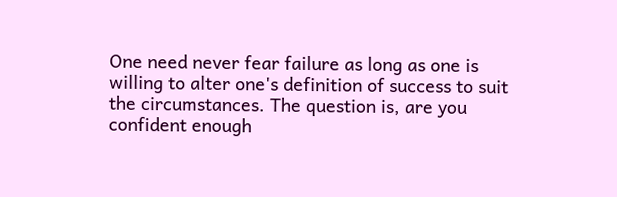One need never fear failure as long as one is willing to alter one's definition of success to suit the circumstances. The question is, are you confident enough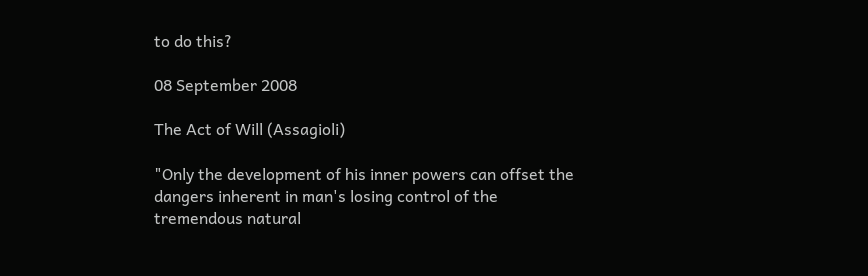to do this?

08 September 2008

The Act of Will (Assagioli)

"Only the development of his inner powers can offset the dangers inherent in man's losing control of the tremendous natural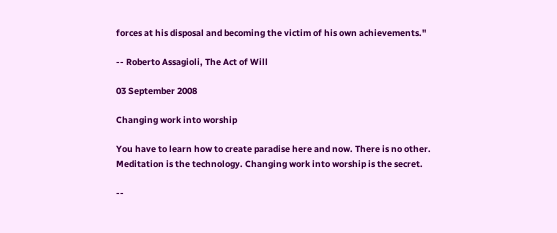forces at his disposal and becoming the victim of his own achievements."

-- Roberto Assagioli, The Act of Will

03 September 2008

Changing work into worship

You have to learn how to create paradise here and now. There is no other. Meditation is the technology. Changing work into worship is the secret.

--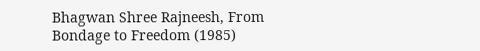Bhagwan Shree Rajneesh, From Bondage to Freedom (1985)